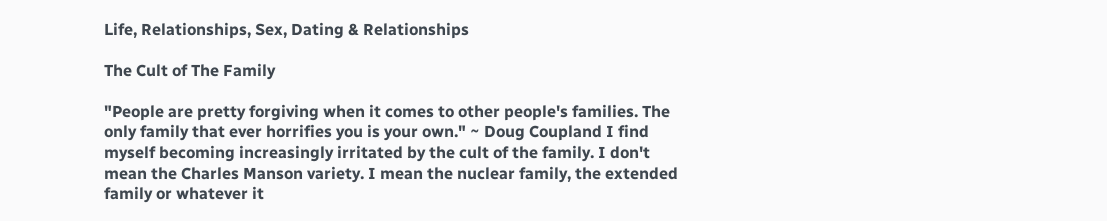Life, Relationships, Sex, Dating & Relationships

The Cult of The Family

"People are pretty forgiving when it comes to other people's families. The only family that ever horrifies you is your own." ~ Doug Coupland I find myself becoming increasingly irritated by the cult of the family. I don't mean the Charles Manson variety. I mean the nuclear family, the extended family or whatever it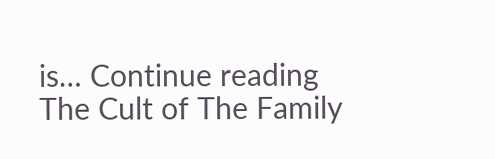is… Continue reading The Cult of The Family